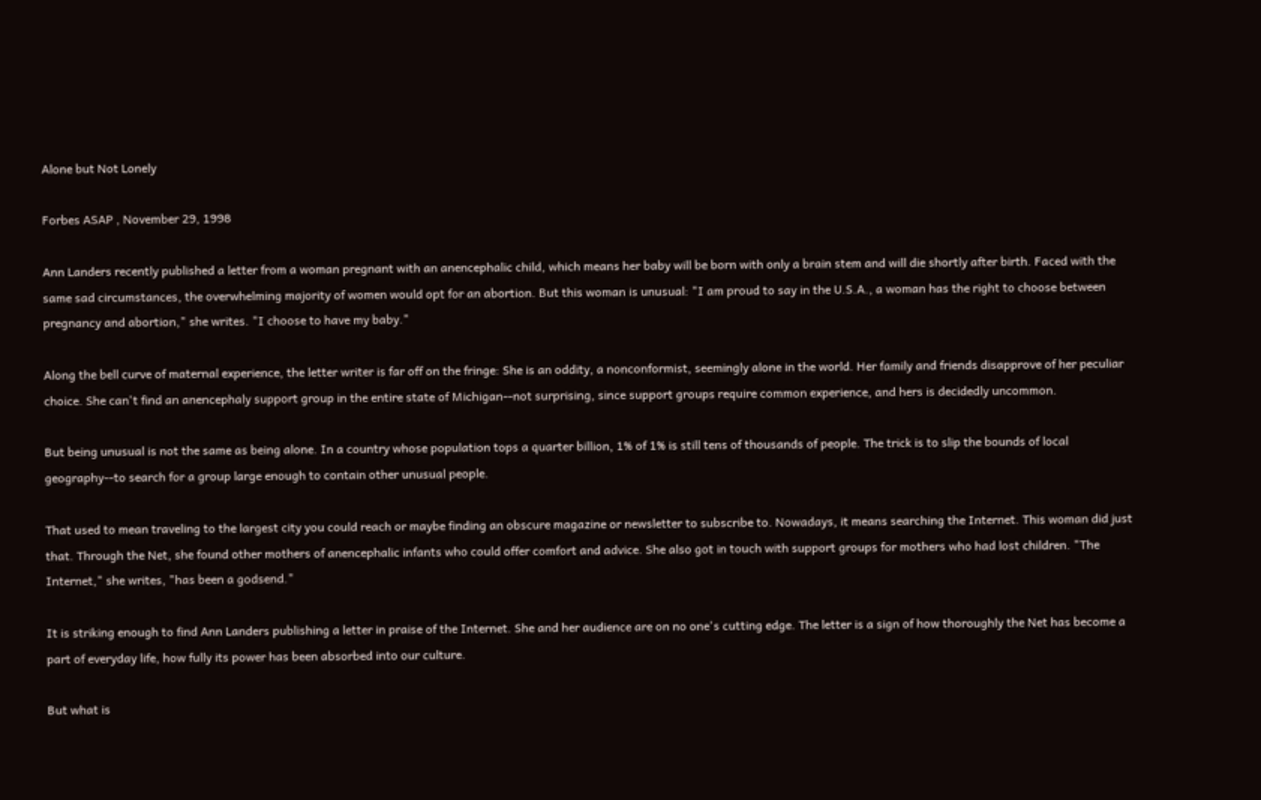Alone but Not Lonely

Forbes ASAP , November 29, 1998

Ann Landers recently published a letter from a woman pregnant with an anencephalic child, which means her baby will be born with only a brain stem and will die shortly after birth. Faced with the same sad circumstances, the overwhelming majority of women would opt for an abortion. But this woman is unusual: "I am proud to say in the U.S.A., a woman has the right to choose between pregnancy and abortion," she writes. "I choose to have my baby."

Along the bell curve of maternal experience, the letter writer is far off on the fringe: She is an oddity, a nonconformist, seemingly alone in the world. Her family and friends disapprove of her peculiar choice. She can't find an anencephaly support group in the entire state of Michigan--not surprising, since support groups require common experience, and hers is decidedly uncommon.

But being unusual is not the same as being alone. In a country whose population tops a quarter billion, 1% of 1% is still tens of thousands of people. The trick is to slip the bounds of local geography--to search for a group large enough to contain other unusual people.

That used to mean traveling to the largest city you could reach or maybe finding an obscure magazine or newsletter to subscribe to. Nowadays, it means searching the Internet. This woman did just that. Through the Net, she found other mothers of anencephalic infants who could offer comfort and advice. She also got in touch with support groups for mothers who had lost children. "The Internet," she writes, "has been a godsend."

It is striking enough to find Ann Landers publishing a letter in praise of the Internet. She and her audience are on no one's cutting edge. The letter is a sign of how thoroughly the Net has become a part of everyday life, how fully its power has been absorbed into our culture.

But what is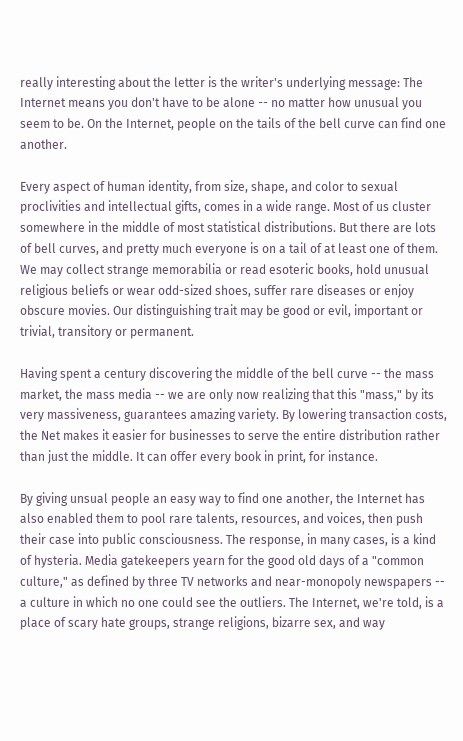really interesting about the letter is the writer's underlying message: The Internet means you don't have to be alone -- no matter how unusual you seem to be. On the Internet, people on the tails of the bell curve can find one another.

Every aspect of human identity, from size, shape, and color to sexual proclivities and intellectual gifts, comes in a wide range. Most of us cluster somewhere in the middle of most statistical distributions. But there are lots of bell curves, and pretty much everyone is on a tail of at least one of them. We may collect strange memorabilia or read esoteric books, hold unusual religious beliefs or wear odd-sized shoes, suffer rare diseases or enjoy obscure movies. Our distinguishing trait may be good or evil, important or trivial, transitory or permanent.

Having spent a century discovering the middle of the bell curve -- the mass market, the mass media -- we are only now realizing that this "mass," by its very massiveness, guarantees amazing variety. By lowering transaction costs, the Net makes it easier for businesses to serve the entire distribution rather than just the middle. It can offer every book in print, for instance.

By giving unsual people an easy way to find one another, the Internet has also enabled them to pool rare talents, resources, and voices, then push their case into public consciousness. The response, in many cases, is a kind of hysteria. Media gatekeepers yearn for the good old days of a "common culture," as defined by three TV networks and near-monopoly newspapers -- a culture in which no one could see the outliers. The Internet, we're told, is a place of scary hate groups, strange religions, bizarre sex, and way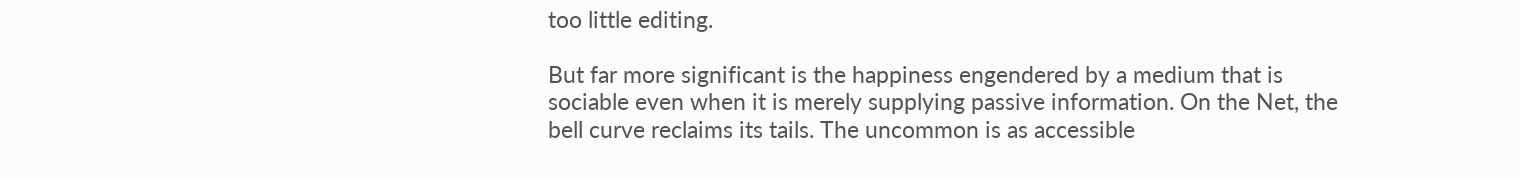too little editing.

But far more significant is the happiness engendered by a medium that is sociable even when it is merely supplying passive information. On the Net, the bell curve reclaims its tails. The uncommon is as accessible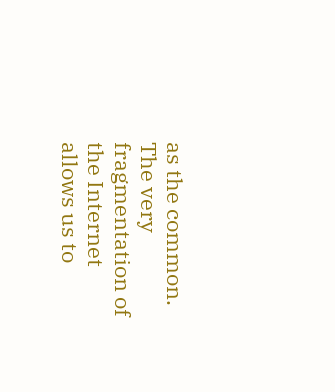as the common. The very fragmentation of the Internet allows us to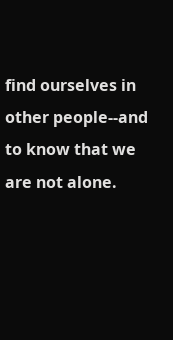find ourselves in other people--and to know that we are not alone.